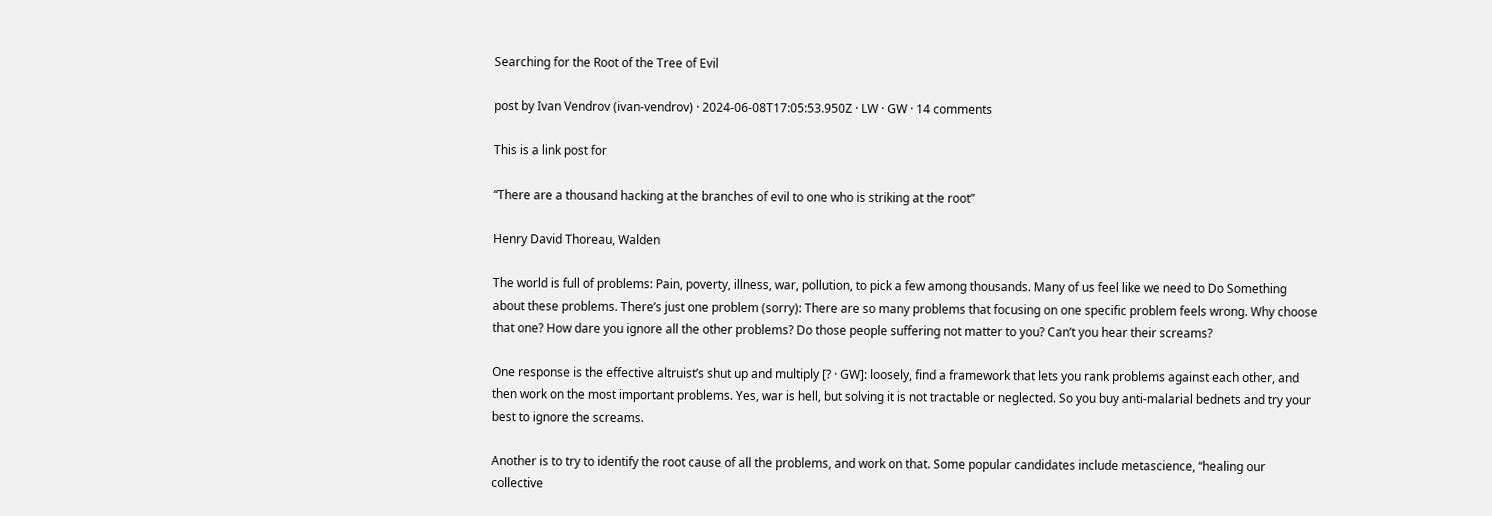Searching for the Root of the Tree of Evil

post by Ivan Vendrov (ivan-vendrov) · 2024-06-08T17:05:53.950Z · LW · GW · 14 comments

This is a link post for

“There are a thousand hacking at the branches of evil to one who is striking at the root”

Henry David Thoreau, Walden

The world is full of problems: Pain, poverty, illness, war, pollution, to pick a few among thousands. Many of us feel like we need to Do Something about these problems. There’s just one problem (sorry): There are so many problems that focusing on one specific problem feels wrong. Why choose that one? How dare you ignore all the other problems? Do those people suffering not matter to you? Can’t you hear their screams?

One response is the effective altruist’s shut up and multiply [? · GW]: loosely, find a framework that lets you rank problems against each other, and then work on the most important problems. Yes, war is hell, but solving it is not tractable or neglected. So you buy anti-malarial bednets and try your best to ignore the screams.

Another is to try to identify the root cause of all the problems, and work on that. Some popular candidates include metascience, “healing our collective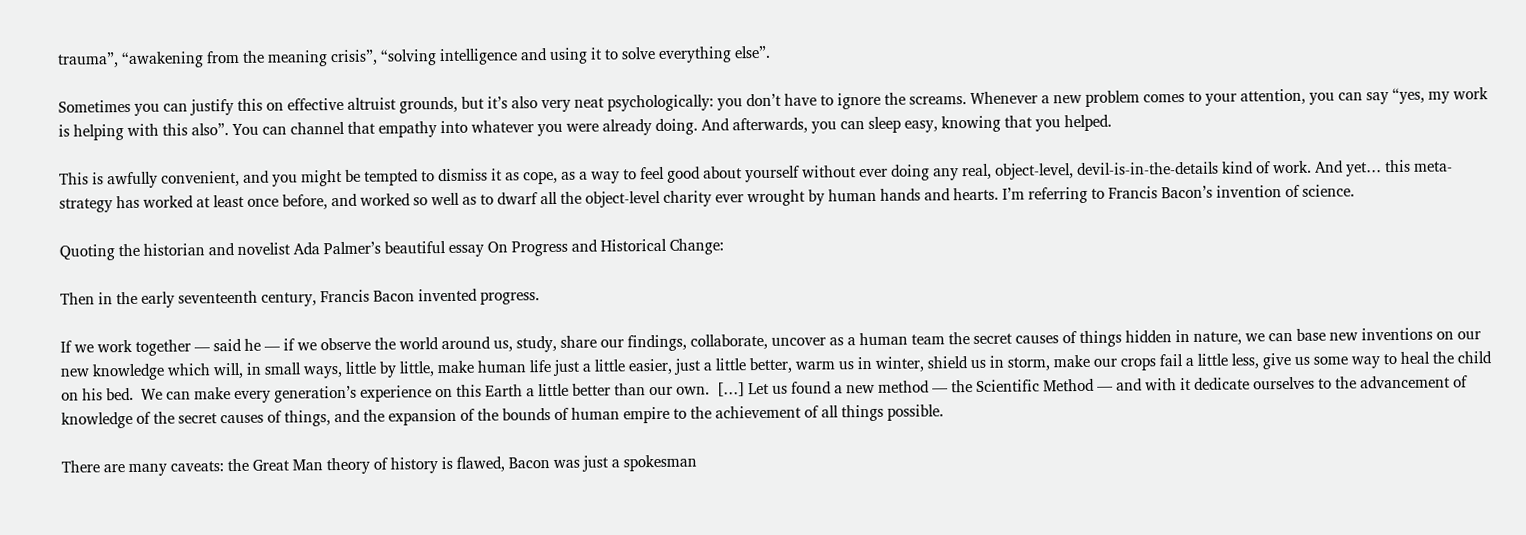trauma”, “awakening from the meaning crisis”, “solving intelligence and using it to solve everything else”.

Sometimes you can justify this on effective altruist grounds, but it’s also very neat psychologically: you don’t have to ignore the screams. Whenever a new problem comes to your attention, you can say “yes, my work is helping with this also”. You can channel that empathy into whatever you were already doing. And afterwards, you can sleep easy, knowing that you helped.

This is awfully convenient, and you might be tempted to dismiss it as cope, as a way to feel good about yourself without ever doing any real, object-level, devil-is-in-the-details kind of work. And yet… this meta-strategy has worked at least once before, and worked so well as to dwarf all the object-level charity ever wrought by human hands and hearts. I’m referring to Francis Bacon’s invention of science.

Quoting the historian and novelist Ada Palmer’s beautiful essay On Progress and Historical Change:

Then in the early seventeenth century, Francis Bacon invented progress.

If we work together — said he — if we observe the world around us, study, share our findings, collaborate, uncover as a human team the secret causes of things hidden in nature, we can base new inventions on our new knowledge which will, in small ways, little by little, make human life just a little easier, just a little better, warm us in winter, shield us in storm, make our crops fail a little less, give us some way to heal the child on his bed.  We can make every generation’s experience on this Earth a little better than our own.  […] Let us found a new method — the Scientific Method — and with it dedicate ourselves to the advancement of knowledge of the secret causes of things, and the expansion of the bounds of human empire to the achievement of all things possible.

There are many caveats: the Great Man theory of history is flawed, Bacon was just a spokesman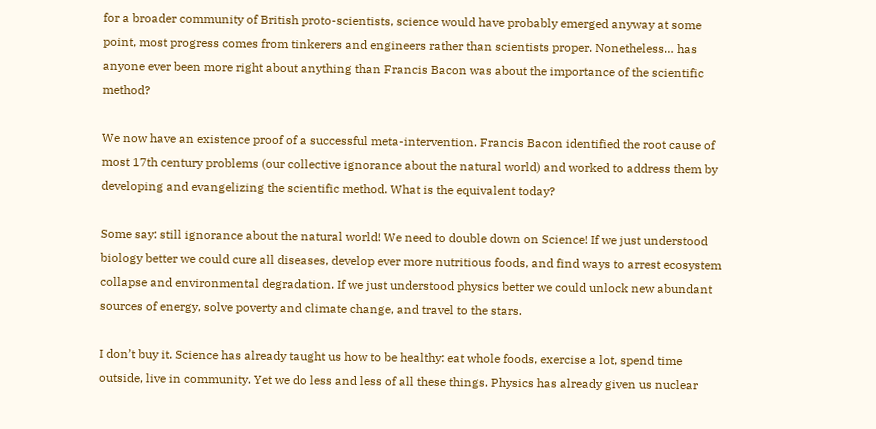for a broader community of British proto-scientists, science would have probably emerged anyway at some point, most progress comes from tinkerers and engineers rather than scientists proper. Nonetheless… has anyone ever been more right about anything than Francis Bacon was about the importance of the scientific method?

We now have an existence proof of a successful meta-intervention. Francis Bacon identified the root cause of most 17th century problems (our collective ignorance about the natural world) and worked to address them by developing and evangelizing the scientific method. What is the equivalent today?

Some say: still ignorance about the natural world! We need to double down on Science! If we just understood biology better we could cure all diseases, develop ever more nutritious foods, and find ways to arrest ecosystem collapse and environmental degradation. If we just understood physics better we could unlock new abundant sources of energy, solve poverty and climate change, and travel to the stars.

I don’t buy it. Science has already taught us how to be healthy: eat whole foods, exercise a lot, spend time outside, live in community. Yet we do less and less of all these things. Physics has already given us nuclear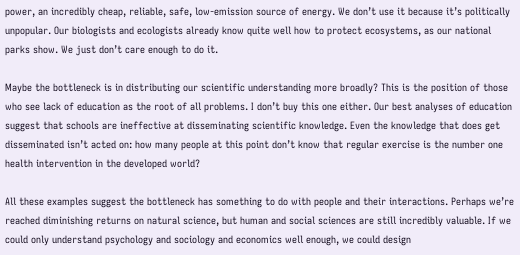power, an incredibly cheap, reliable, safe, low-emission source of energy. We don’t use it because it’s politically unpopular. Our biologists and ecologists already know quite well how to protect ecosystems, as our national parks show. We just don’t care enough to do it.

Maybe the bottleneck is in distributing our scientific understanding more broadly? This is the position of those who see lack of education as the root of all problems. I don’t buy this one either. Our best analyses of education suggest that schools are ineffective at disseminating scientific knowledge. Even the knowledge that does get disseminated isn’t acted on: how many people at this point don’t know that regular exercise is the number one health intervention in the developed world?

All these examples suggest the bottleneck has something to do with people and their interactions. Perhaps we’re reached diminishing returns on natural science, but human and social sciences are still incredibly valuable. If we could only understand psychology and sociology and economics well enough, we could design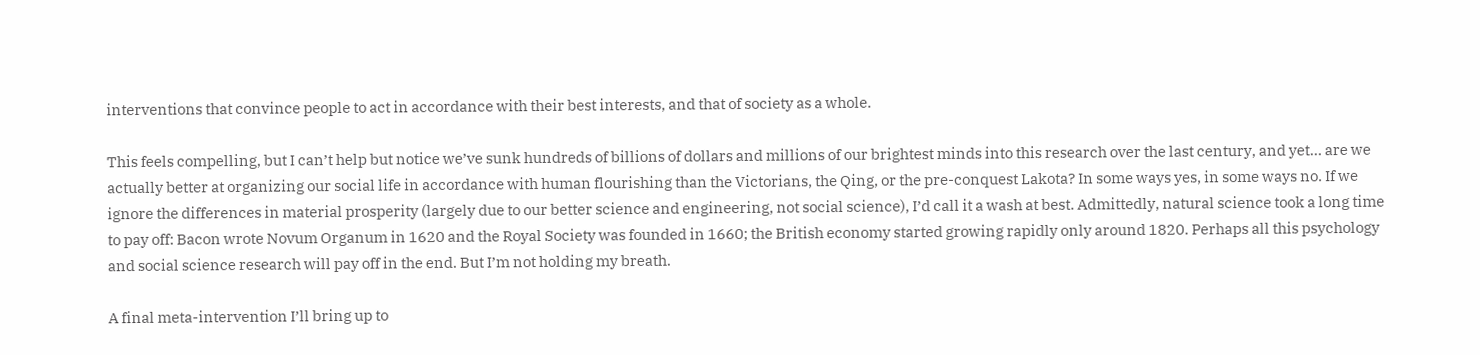interventions that convince people to act in accordance with their best interests, and that of society as a whole.

This feels compelling, but I can’t help but notice we’ve sunk hundreds of billions of dollars and millions of our brightest minds into this research over the last century, and yet… are we actually better at organizing our social life in accordance with human flourishing than the Victorians, the Qing, or the pre-conquest Lakota? In some ways yes, in some ways no. If we ignore the differences in material prosperity (largely due to our better science and engineering, not social science), I’d call it a wash at best. Admittedly, natural science took a long time to pay off: Bacon wrote Novum Organum in 1620 and the Royal Society was founded in 1660; the British economy started growing rapidly only around 1820. Perhaps all this psychology and social science research will pay off in the end. But I’m not holding my breath.

A final meta-intervention I’ll bring up to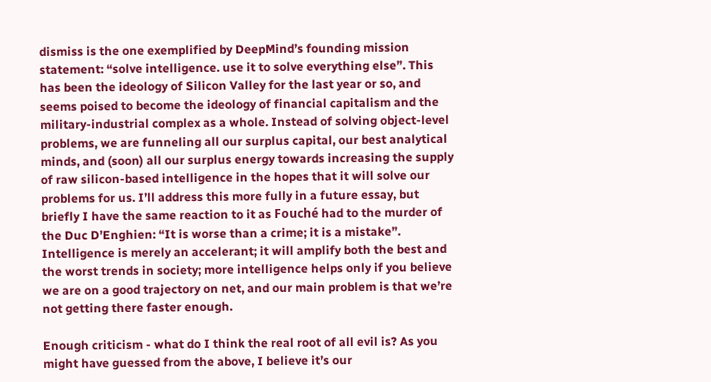dismiss is the one exemplified by DeepMind’s founding mission statement: “solve intelligence. use it to solve everything else”. This has been the ideology of Silicon Valley for the last year or so, and seems poised to become the ideology of financial capitalism and the military-industrial complex as a whole. Instead of solving object-level problems, we are funneling all our surplus capital, our best analytical minds, and (soon) all our surplus energy towards increasing the supply of raw silicon-based intelligence in the hopes that it will solve our problems for us. I’ll address this more fully in a future essay, but briefly I have the same reaction to it as Fouché had to the murder of the Duc D’Enghien: “It is worse than a crime; it is a mistake”. Intelligence is merely an accelerant; it will amplify both the best and the worst trends in society; more intelligence helps only if you believe we are on a good trajectory on net, and our main problem is that we’re not getting there faster enough.

Enough criticism - what do I think the real root of all evil is? As you might have guessed from the above, I believe it’s our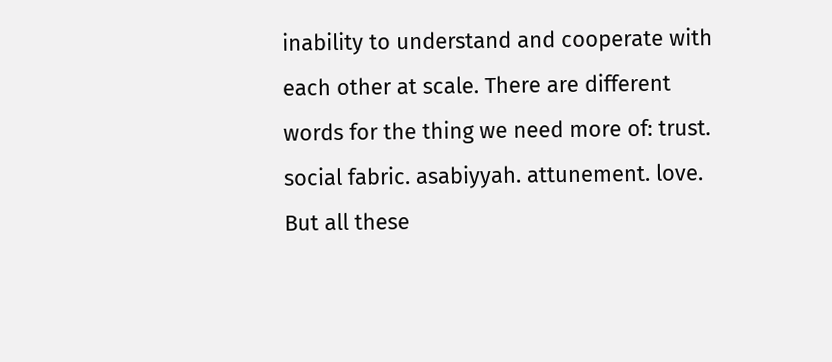inability to understand and cooperate with each other at scale. There are different words for the thing we need more of: trust. social fabric. asabiyyah. attunement. love. But all these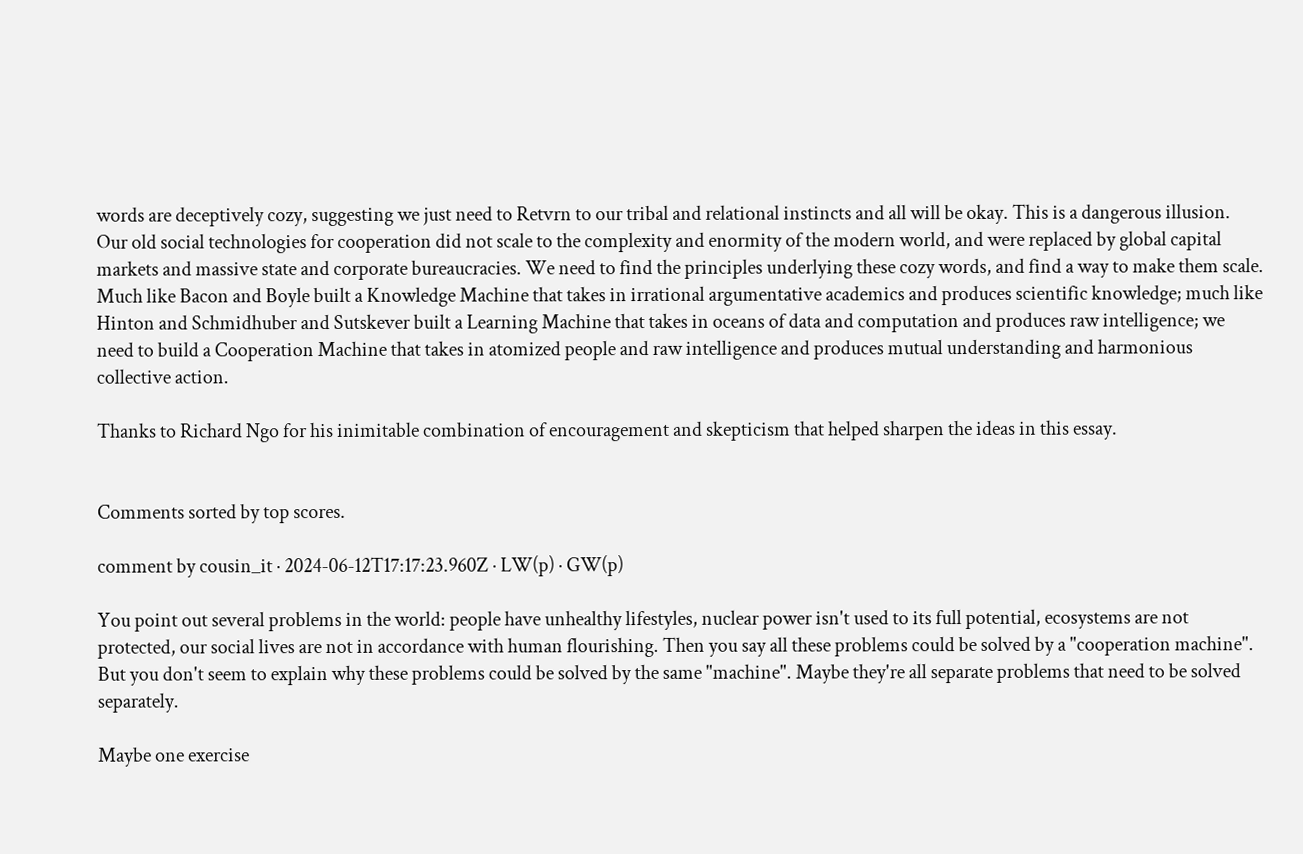words are deceptively cozy, suggesting we just need to Retvrn to our tribal and relational instincts and all will be okay. This is a dangerous illusion. Our old social technologies for cooperation did not scale to the complexity and enormity of the modern world, and were replaced by global capital markets and massive state and corporate bureaucracies. We need to find the principles underlying these cozy words, and find a way to make them scale. Much like Bacon and Boyle built a Knowledge Machine that takes in irrational argumentative academics and produces scientific knowledge; much like Hinton and Schmidhuber and Sutskever built a Learning Machine that takes in oceans of data and computation and produces raw intelligence; we need to build a Cooperation Machine that takes in atomized people and raw intelligence and produces mutual understanding and harmonious collective action.

Thanks to Richard Ngo for his inimitable combination of encouragement and skepticism that helped sharpen the ideas in this essay.


Comments sorted by top scores.

comment by cousin_it · 2024-06-12T17:17:23.960Z · LW(p) · GW(p)

You point out several problems in the world: people have unhealthy lifestyles, nuclear power isn't used to its full potential, ecosystems are not protected, our social lives are not in accordance with human flourishing. Then you say all these problems could be solved by a "cooperation machine". But you don't seem to explain why these problems could be solved by the same "machine". Maybe they're all separate problems that need to be solved separately.

Maybe one exercise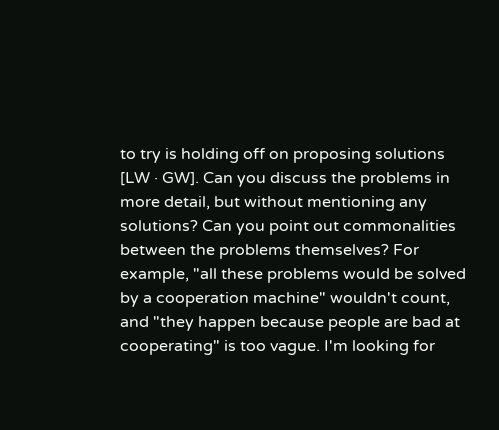to try is holding off on proposing solutions [LW · GW]. Can you discuss the problems in more detail, but without mentioning any solutions? Can you point out commonalities between the problems themselves? For example, "all these problems would be solved by a cooperation machine" wouldn't count, and "they happen because people are bad at cooperating" is too vague. I'm looking for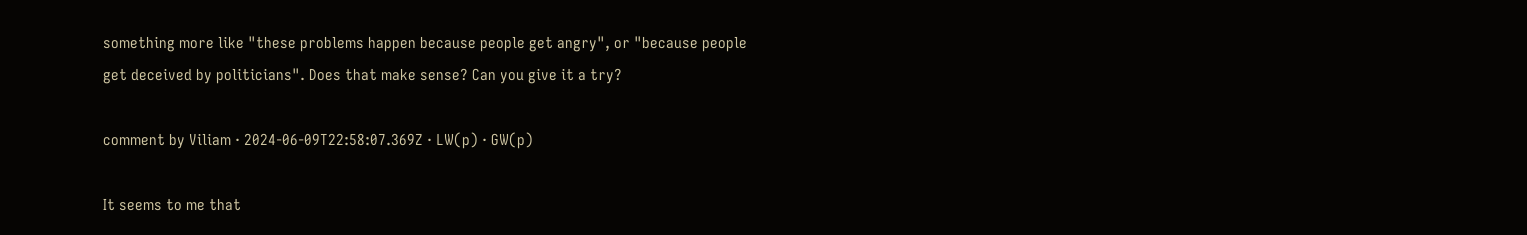something more like "these problems happen because people get angry", or "because people get deceived by politicians". Does that make sense? Can you give it a try?

comment by Viliam · 2024-06-09T22:58:07.369Z · LW(p) · GW(p)

It seems to me that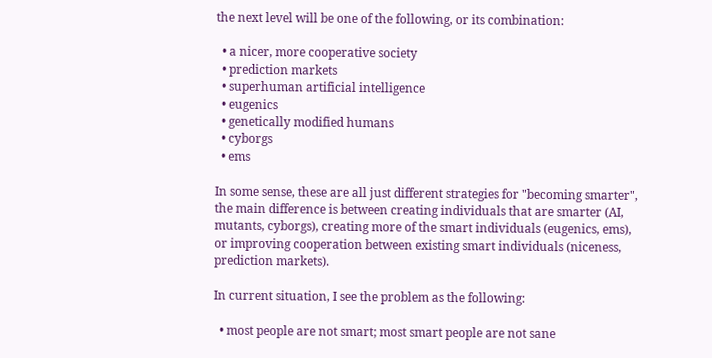the next level will be one of the following, or its combination:

  • a nicer, more cooperative society
  • prediction markets
  • superhuman artificial intelligence
  • eugenics
  • genetically modified humans
  • cyborgs
  • ems

In some sense, these are all just different strategies for "becoming smarter", the main difference is between creating individuals that are smarter (AI, mutants, cyborgs), creating more of the smart individuals (eugenics, ems), or improving cooperation between existing smart individuals (niceness, prediction markets).

In current situation, I see the problem as the following:

  • most people are not smart; most smart people are not sane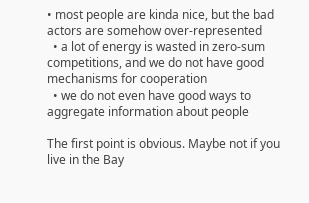• most people are kinda nice, but the bad actors are somehow over-represented
  • a lot of energy is wasted in zero-sum competitions, and we do not have good mechanisms for cooperation
  • we do not even have good ways to aggregate information about people

The first point is obvious. Maybe not if you live in the Bay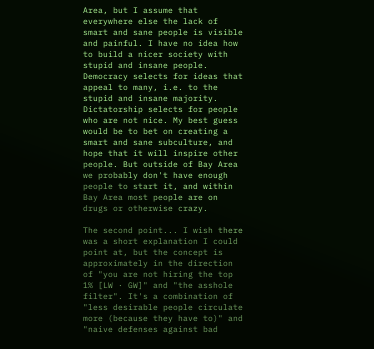Area, but I assume that everywhere else the lack of smart and sane people is visible and painful. I have no idea how to build a nicer society with stupid and insane people. Democracy selects for ideas that appeal to many, i.e. to the stupid and insane majority. Dictatorship selects for people who are not nice. My best guess would be to bet on creating a smart and sane subculture, and hope that it will inspire other people. But outside of Bay Area we probably don't have enough people to start it, and within Bay Area most people are on drugs or otherwise crazy.

The second point... I wish there was a short explanation I could point at, but the concept is approximately in the direction of "you are not hiring the top 1% [LW · GW]" and "the asshole filter". It's a combination of "less desirable people circulate more (because they have to)" and "naive defenses against bad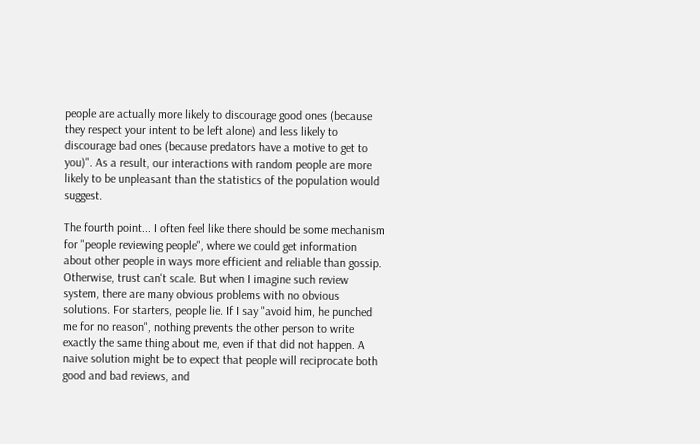people are actually more likely to discourage good ones (because they respect your intent to be left alone) and less likely to discourage bad ones (because predators have a motive to get to you)". As a result, our interactions with random people are more likely to be unpleasant than the statistics of the population would suggest.

The fourth point... I often feel like there should be some mechanism for "people reviewing people", where we could get information about other people in ways more efficient and reliable than gossip. Otherwise, trust can't scale. But when I imagine such review system, there are many obvious problems with no obvious solutions. For starters, people lie. If I say "avoid him, he punched me for no reason", nothing prevents the other person to write exactly the same thing about me, even if that did not happen. A naive solution might be to expect that people will reciprocate both good and bad reviews, and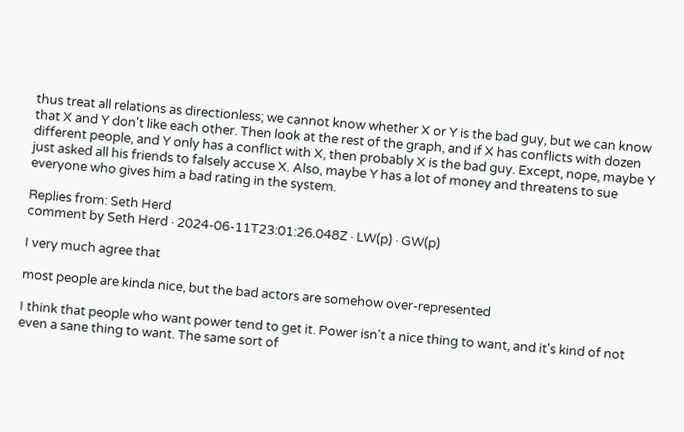thus treat all relations as directionless; we cannot know whether X or Y is the bad guy, but we can know that X and Y don't like each other. Then look at the rest of the graph, and if X has conflicts with dozen different people, and Y only has a conflict with X, then probably X is the bad guy. Except, nope, maybe Y just asked all his friends to falsely accuse X. Also, maybe Y has a lot of money and threatens to sue everyone who gives him a bad rating in the system.

Replies from: Seth Herd
comment by Seth Herd · 2024-06-11T23:01:26.048Z · LW(p) · GW(p)

I very much agree that

most people are kinda nice, but the bad actors are somehow over-represented

I think that people who want power tend to get it. Power isn't a nice thing to want, and it's kind of not even a sane thing to want. The same sort of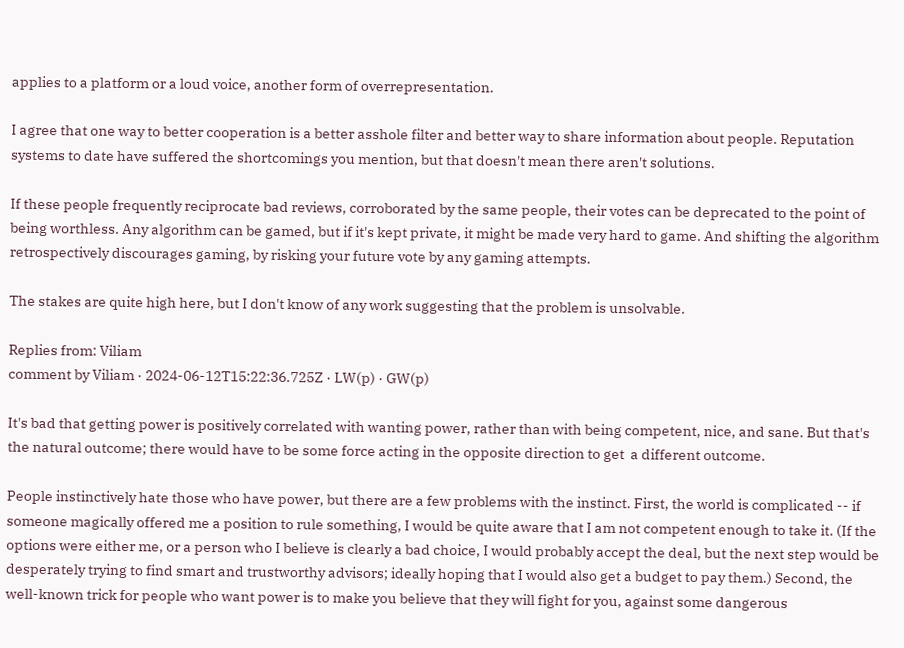applies to a platform or a loud voice, another form of overrepresentation.

I agree that one way to better cooperation is a better asshole filter and better way to share information about people. Reputation systems to date have suffered the shortcomings you mention, but that doesn't mean there aren't solutions.

If these people frequently reciprocate bad reviews, corroborated by the same people, their votes can be deprecated to the point of being worthless. Any algorithm can be gamed, but if it's kept private, it might be made very hard to game. And shifting the algorithm retrospectively discourages gaming, by risking your future vote by any gaming attempts.

The stakes are quite high here, but I don't know of any work suggesting that the problem is unsolvable.

Replies from: Viliam
comment by Viliam · 2024-06-12T15:22:36.725Z · LW(p) · GW(p)

It's bad that getting power is positively correlated with wanting power, rather than with being competent, nice, and sane. But that's the natural outcome; there would have to be some force acting in the opposite direction to get  a different outcome.

People instinctively hate those who have power, but there are a few problems with the instinct. First, the world is complicated -- if someone magically offered me a position to rule something, I would be quite aware that I am not competent enough to take it. (If the options were either me, or a person who I believe is clearly a bad choice, I would probably accept the deal, but the next step would be desperately trying to find smart and trustworthy advisors; ideally hoping that I would also get a budget to pay them.) Second, the well-known trick for people who want power is to make you believe that they will fight for you, against some dangerous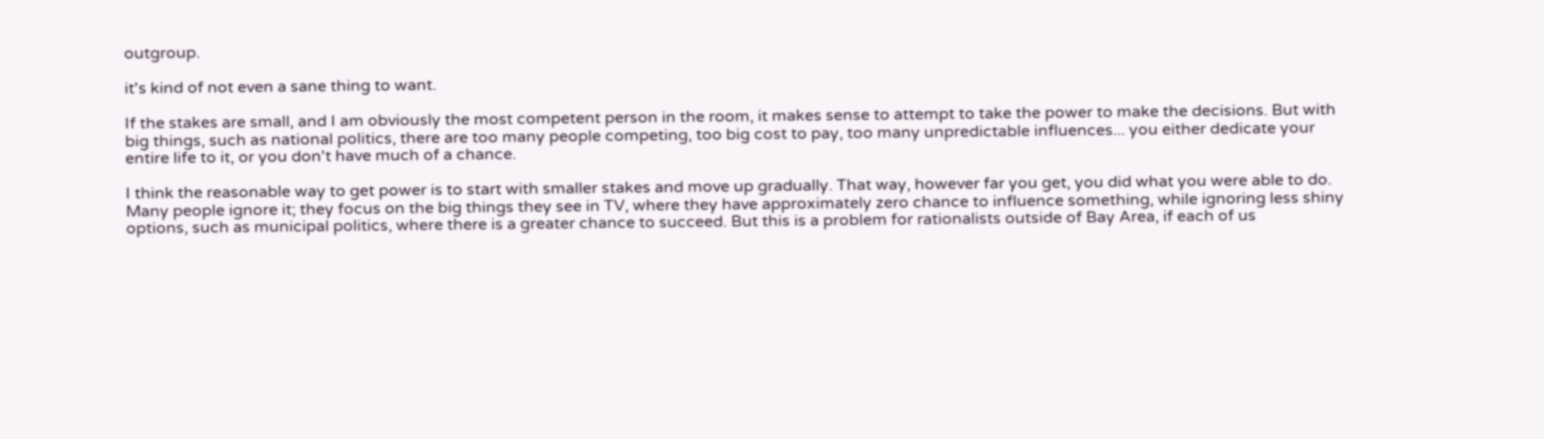outgroup.

it's kind of not even a sane thing to want.

If the stakes are small, and I am obviously the most competent person in the room, it makes sense to attempt to take the power to make the decisions. But with big things, such as national politics, there are too many people competing, too big cost to pay, too many unpredictable influences... you either dedicate your entire life to it, or you don't have much of a chance.

I think the reasonable way to get power is to start with smaller stakes and move up gradually. That way, however far you get, you did what you were able to do. Many people ignore it; they focus on the big things they see in TV, where they have approximately zero chance to influence something, while ignoring less shiny options, such as municipal politics, where there is a greater chance to succeed. But this is a problem for rationalists outside of Bay Area, if each of us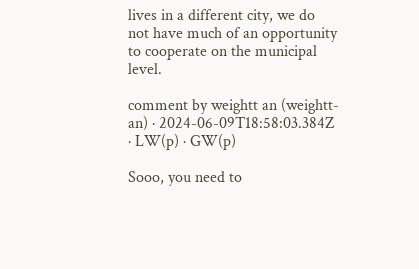lives in a different city, we do not have much of an opportunity to cooperate on the municipal level.

comment by weightt an (weightt-an) · 2024-06-09T18:58:03.384Z · LW(p) · GW(p)

Sooo, you need to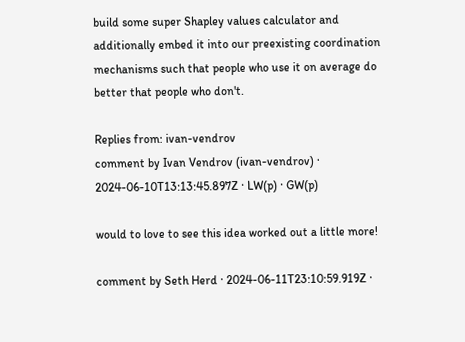build some super Shapley values calculator and additionally embed it into our preexisting coordination mechanisms such that people who use it on average do better that people who don't.

Replies from: ivan-vendrov
comment by Ivan Vendrov (ivan-vendrov) · 2024-06-10T13:13:45.897Z · LW(p) · GW(p)

would to love to see this idea worked out a little more!

comment by Seth Herd · 2024-06-11T23:10:59.919Z ·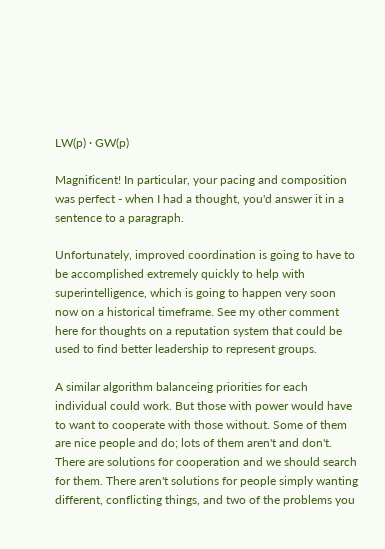LW(p) · GW(p)

Magnificent! In particular, your pacing and composition was perfect - when I had a thought, you'd answer it in a sentence to a paragraph.

Unfortunately, improved coordination is going to have to be accomplished extremely quickly to help with superintelligence, which is going to happen very soon now on a historical timeframe. See my other comment here for thoughts on a reputation system that could be used to find better leadership to represent groups.

A similar algorithm balanceing priorities for each individual could work. But those with power would have to want to cooperate with those without. Some of them are nice people and do; lots of them aren't and don't. There are solutions for cooperation and we should search for them. There aren't solutions for people simply wanting different, conflicting things, and two of the problems you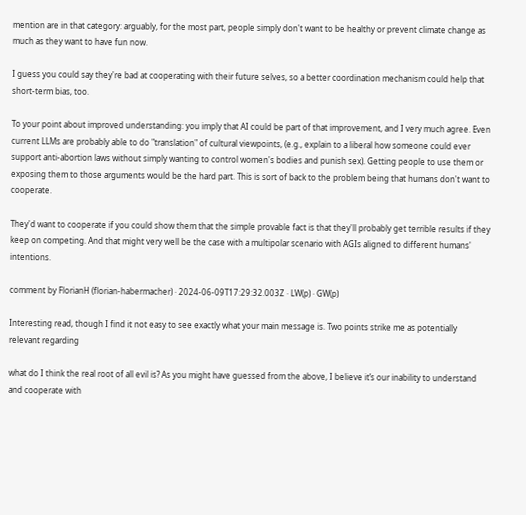mention are in that category: arguably, for the most part, people simply don't want to be healthy or prevent climate change as much as they want to have fun now.

I guess you could say they're bad at cooperating with their future selves, so a better coordination mechanism could help that short-term bias, too.

To your point about improved understanding: you imply that AI could be part of that improvement, and I very much agree. Even current LLMs are probably able to do "translation" of cultural viewpoints, (e.g., explain to a liberal how someone could ever support anti-abortion laws without simply wanting to control women's bodies and punish sex). Getting people to use them or exposing them to those arguments would be the hard part. This is sort of back to the problem being that humans don't want to cooperate.

They'd want to cooperate if you could show them that the simple provable fact is that they'll probably get terrible results if they keep on competing. And that might very well be the case with a multipolar scenario with AGIs aligned to different humans' intentions.

comment by FlorianH (florian-habermacher) · 2024-06-09T17:29:32.003Z · LW(p) · GW(p)

Interesting read, though I find it not easy to see exactly what your main message is. Two points strike me as potentially relevant regarding

what do I think the real root of all evil is? As you might have guessed from the above, I believe it’s our inability to understand and cooperate with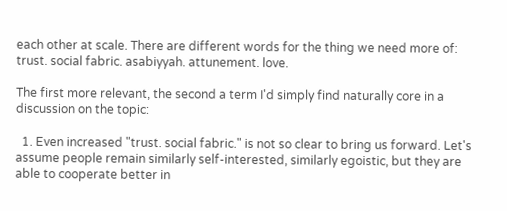each other at scale. There are different words for the thing we need more of: trust. social fabric. asabiyyah. attunement. love.

The first more relevant, the second a term I'd simply find naturally core in a discussion on the topic:

  1. Even increased "trust. social fabric." is not so clear to bring us forward. Let's assume people remain similarly self-interested, similarly egoistic, but they are able to cooperate better in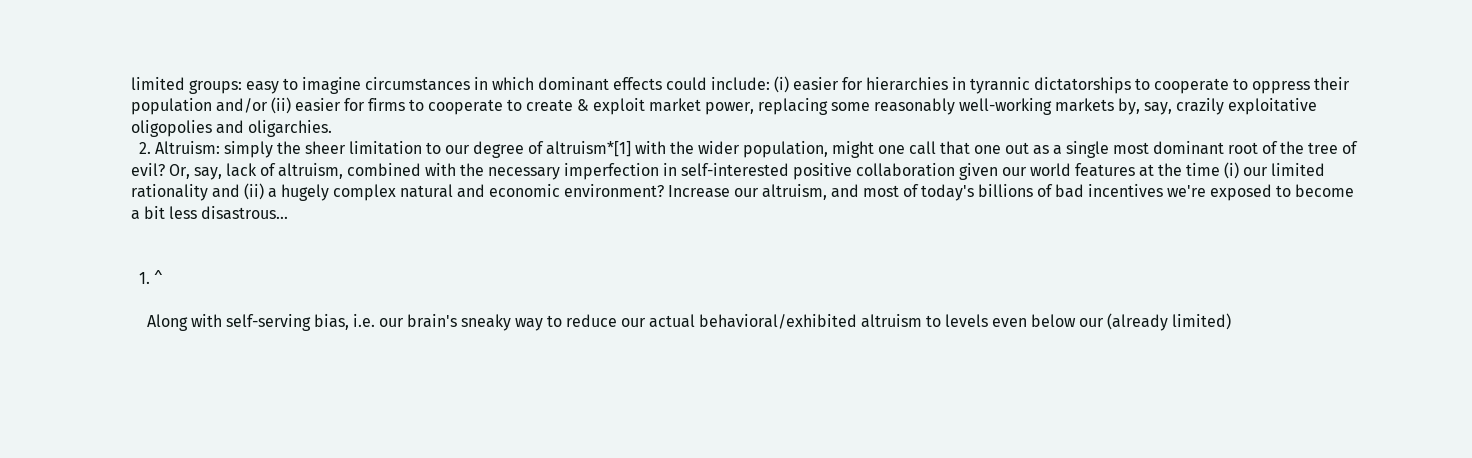limited groups: easy to imagine circumstances in which dominant effects could include: (i) easier for hierarchies in tyrannic dictatorships to cooperate to oppress their population and/or (ii) easier for firms to cooperate to create & exploit market power, replacing some reasonably well-working markets by, say, crazily exploitative oligopolies and oligarchies.
  2. Altruism: simply the sheer limitation to our degree of altruism*[1] with the wider population, might one call that one out as a single most dominant root of the tree of evil? Or, say, lack of altruism, combined with the necessary imperfection in self-interested positive collaboration given our world features at the time (i) our limited rationality and (ii) a hugely complex natural and economic environment? Increase our altruism, and most of today's billions of bad incentives we're exposed to become a bit less disastrous...


  1. ^

    Along with self-serving bias, i.e. our brain's sneaky way to reduce our actual behavioral/exhibited altruism to levels even below our (already limited)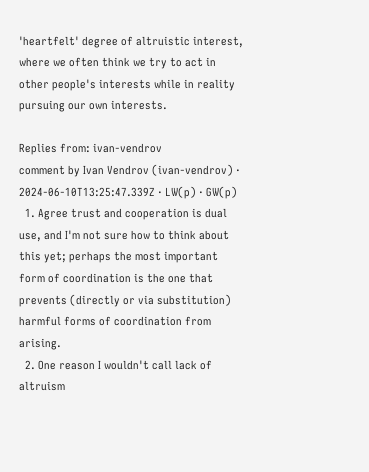'heartfelt' degree of altruistic interest, where we often think we try to act in other people's interests while in reality pursuing our own interests.

Replies from: ivan-vendrov
comment by Ivan Vendrov (ivan-vendrov) · 2024-06-10T13:25:47.339Z · LW(p) · GW(p)
  1. Agree trust and cooperation is dual use, and I'm not sure how to think about this yet; perhaps the most important form of coordination is the one that prevents (directly or via substitution) harmful forms of coordination from arising.
  2. One reason I wouldn't call lack of altruism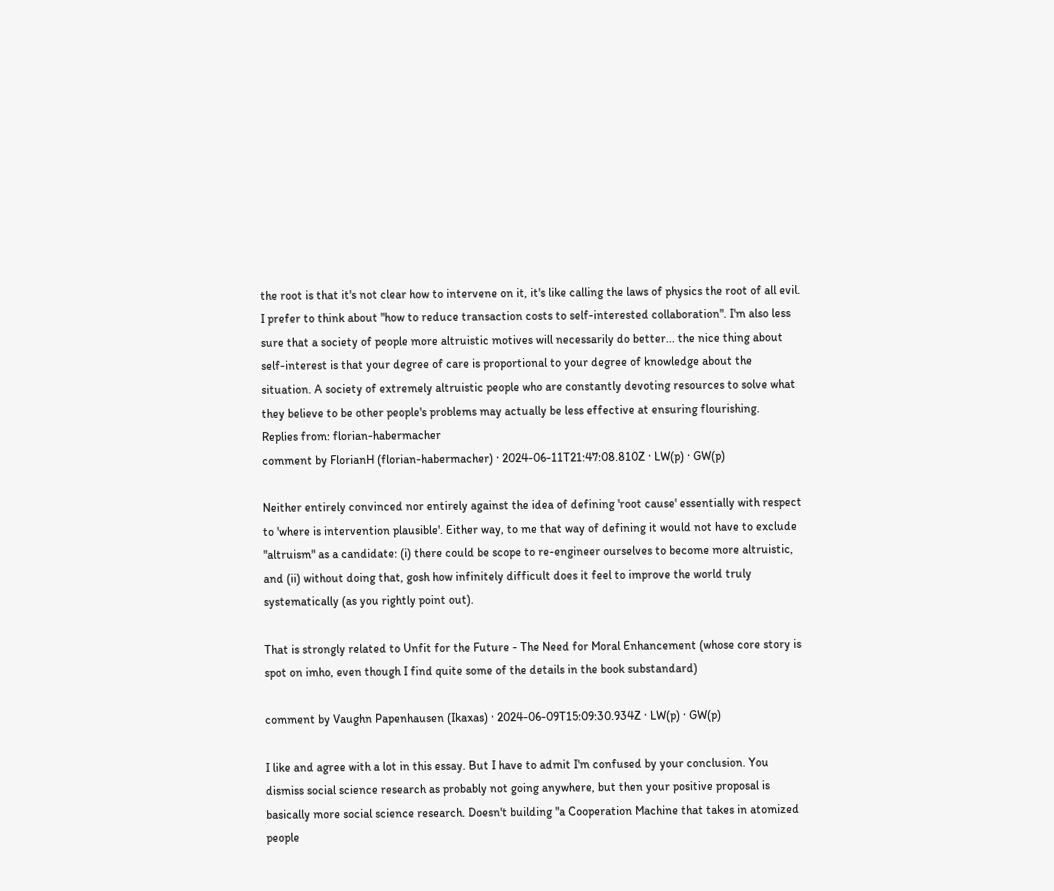the root is that it's not clear how to intervene on it, it's like calling the laws of physics the root of all evil. I prefer to think about "how to reduce transaction costs to self-interested collaboration". I'm also less sure that a society of people more altruistic motives will necessarily do better... the nice thing about self-interest is that your degree of care is proportional to your degree of knowledge about the situation. A society of extremely altruistic people who are constantly devoting resources to solve what they believe to be other people's problems may actually be less effective at ensuring flourishing.
Replies from: florian-habermacher
comment by FlorianH (florian-habermacher) · 2024-06-11T21:47:08.810Z · LW(p) · GW(p)

Neither entirely convinced nor entirely against the idea of defining 'root cause' essentially with respect to 'where is intervention plausible'. Either way, to me that way of defining it would not have to exclude "altruism" as a candidate: (i) there could be scope to re-engineer ourselves to become more altruistic, and (ii) without doing that, gosh how infinitely difficult does it feel to improve the world truly systematically (as you rightly point out).

That is strongly related to Unfit for the Future - The Need for Moral Enhancement (whose core story is spot on imho, even though I find quite some of the details in the book substandard)

comment by Vaughn Papenhausen (Ikaxas) · 2024-06-09T15:09:30.934Z · LW(p) · GW(p)

I like and agree with a lot in this essay. But I have to admit I'm confused by your conclusion. You dismiss social science research as probably not going anywhere, but then your positive proposal is basically more social science research. Doesn't building "a Cooperation Machine that takes in atomized people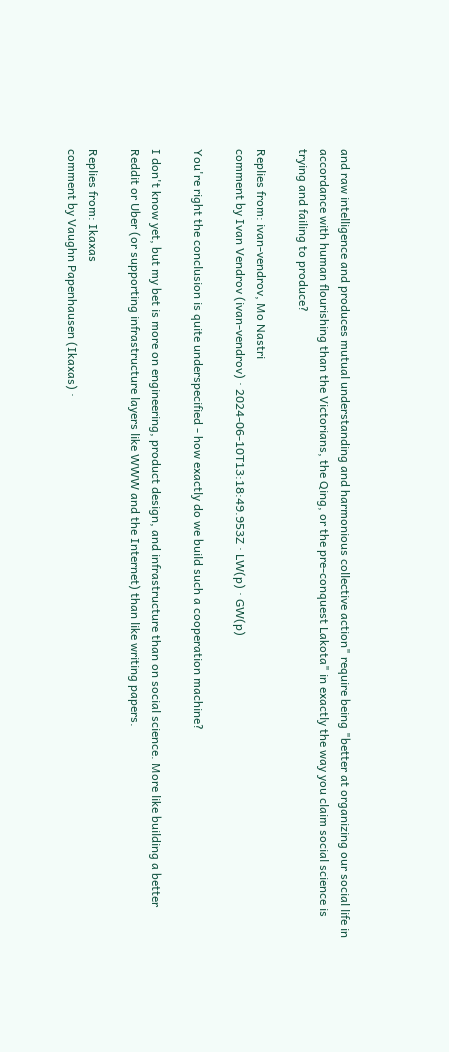and raw intelligence and produces mutual understanding and harmonious collective action" require being "better at organizing our social life in accordance with human flourishing than the Victorians, the Qing, or the pre-conquest Lakota" in exactly the way you claim social science is trying and failing to produce?

Replies from: ivan-vendrov, Mo Nastri
comment by Ivan Vendrov (ivan-vendrov) · 2024-06-10T13:18:49.953Z · LW(p) · GW(p)

You're right the conclusion is quite underspecified - how exactly do we build such a cooperation machine?

I don't know yet, but my bet is more on engineering, product design, and infrastructure than on social science. More like building a better Reddit or Uber (or supporting infrastructure layers like WWW and the Internet) than like writing papers.

Replies from: Ikaxas
comment by Vaughn Papenhausen (Ikaxas) ·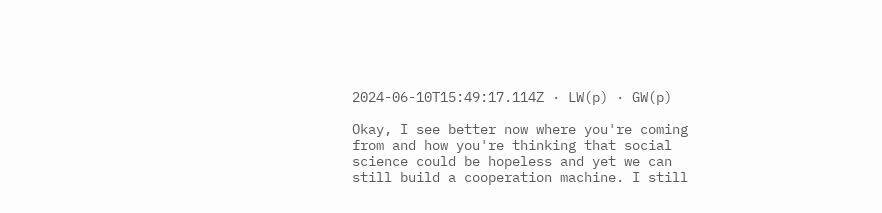2024-06-10T15:49:17.114Z · LW(p) · GW(p)

Okay, I see better now where you're coming from and how you're thinking that social science could be hopeless and yet we can still build a cooperation machine. I still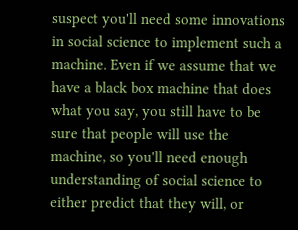suspect you'll need some innovations in social science to implement such a machine. Even if we assume that we have a black box machine that does what you say, you still have to be sure that people will use the machine, so you'll need enough understanding of social science to either predict that they will, or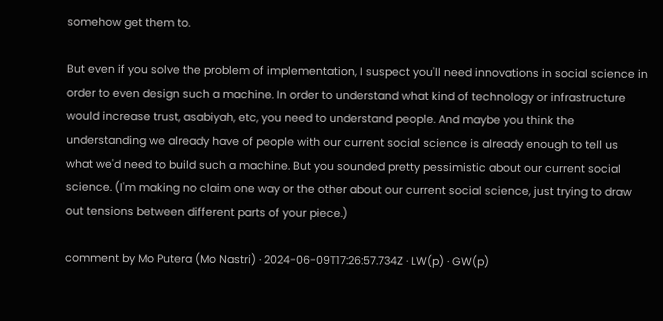somehow get them to.

But even if you solve the problem of implementation, I suspect you'll need innovations in social science in order to even design such a machine. In order to understand what kind of technology or infrastructure would increase trust, asabiyah, etc, you need to understand people. And maybe you think the understanding we already have of people with our current social science is already enough to tell us what we'd need to build such a machine. But you sounded pretty pessimistic about our current social science. (I'm making no claim one way or the other about our current social science, just trying to draw out tensions between different parts of your piece.)

comment by Mo Putera (Mo Nastri) · 2024-06-09T17:26:57.734Z · LW(p) · GW(p)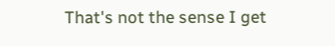That's not the sense I get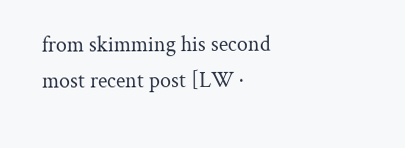from skimming his second most recent post [LW ·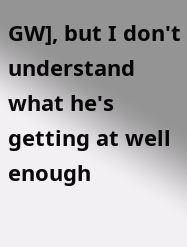GW], but I don't understand what he's getting at well enough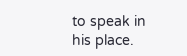to speak in his place.